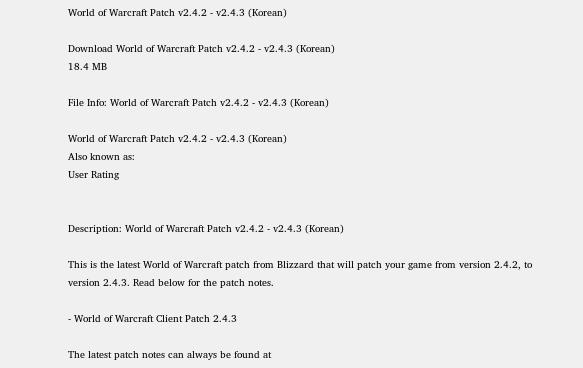World of Warcraft Patch v2.4.2 - v2.4.3 (Korean)

Download World of Warcraft Patch v2.4.2 - v2.4.3 (Korean)
18.4 MB

File Info: World of Warcraft Patch v2.4.2 - v2.4.3 (Korean)

World of Warcraft Patch v2.4.2 - v2.4.3 (Korean)
Also known as:
User Rating


Description: World of Warcraft Patch v2.4.2 - v2.4.3 (Korean)

This is the latest World of Warcraft patch from Blizzard that will patch your game from version 2.4.2, to version 2.4.3. Read below for the patch notes.

- World of Warcraft Client Patch 2.4.3

The latest patch notes can always be found at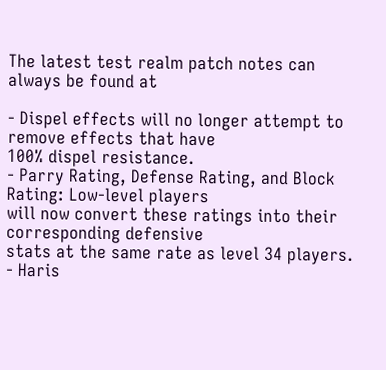The latest test realm patch notes can always be found at

- Dispel effects will no longer attempt to remove effects that have
100% dispel resistance.
- Parry Rating, Defense Rating, and Block Rating: Low-level players
will now convert these ratings into their corresponding defensive
stats at the same rate as level 34 players.
- Haris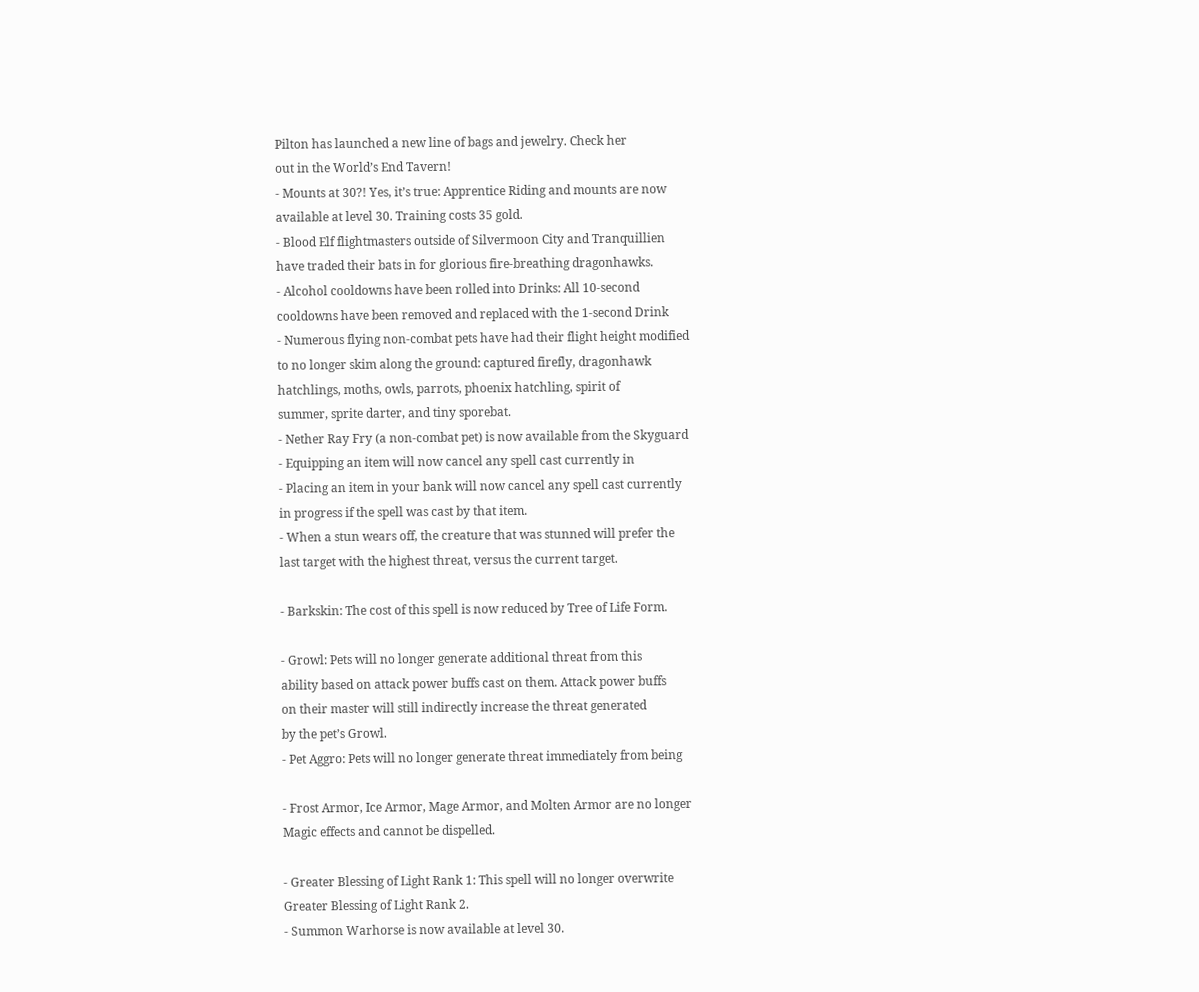Pilton has launched a new line of bags and jewelry. Check her
out in the World’s End Tavern!
- Mounts at 30?! Yes, it’s true: Apprentice Riding and mounts are now
available at level 30. Training costs 35 gold.
- Blood Elf flightmasters outside of Silvermoon City and Tranquillien
have traded their bats in for glorious fire-breathing dragonhawks.
- Alcohol cooldowns have been rolled into Drinks: All 10-second
cooldowns have been removed and replaced with the 1-second Drink
- Numerous flying non-combat pets have had their flight height modified
to no longer skim along the ground: captured firefly, dragonhawk
hatchlings, moths, owls, parrots, phoenix hatchling, spirit of
summer, sprite darter, and tiny sporebat.
- Nether Ray Fry (a non-combat pet) is now available from the Skyguard
- Equipping an item will now cancel any spell cast currently in
- Placing an item in your bank will now cancel any spell cast currently
in progress if the spell was cast by that item.
- When a stun wears off, the creature that was stunned will prefer the
last target with the highest threat, versus the current target.

- Barkskin: The cost of this spell is now reduced by Tree of Life Form.

- Growl: Pets will no longer generate additional threat from this
ability based on attack power buffs cast on them. Attack power buffs
on their master will still indirectly increase the threat generated
by the pet’s Growl.
- Pet Aggro: Pets will no longer generate threat immediately from being

- Frost Armor, Ice Armor, Mage Armor, and Molten Armor are no longer
Magic effects and cannot be dispelled.

- Greater Blessing of Light Rank 1: This spell will no longer overwrite
Greater Blessing of Light Rank 2.
- Summon Warhorse is now available at level 30.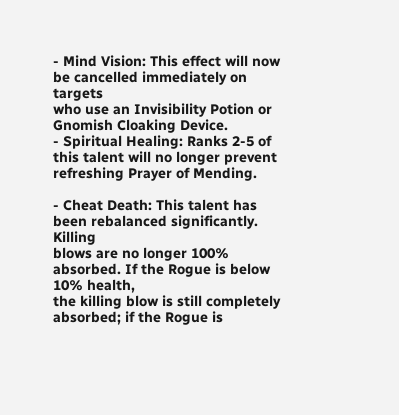- Mind Vision: This effect will now be cancelled immediately on targets
who use an Invisibility Potion or Gnomish Cloaking Device.
- Spiritual Healing: Ranks 2-5 of this talent will no longer prevent
refreshing Prayer of Mending.

- Cheat Death: This talent has been rebalanced significantly. Killing
blows are no longer 100% absorbed. If the Rogue is below 10% health,
the killing blow is still completely absorbed; if the Rogue is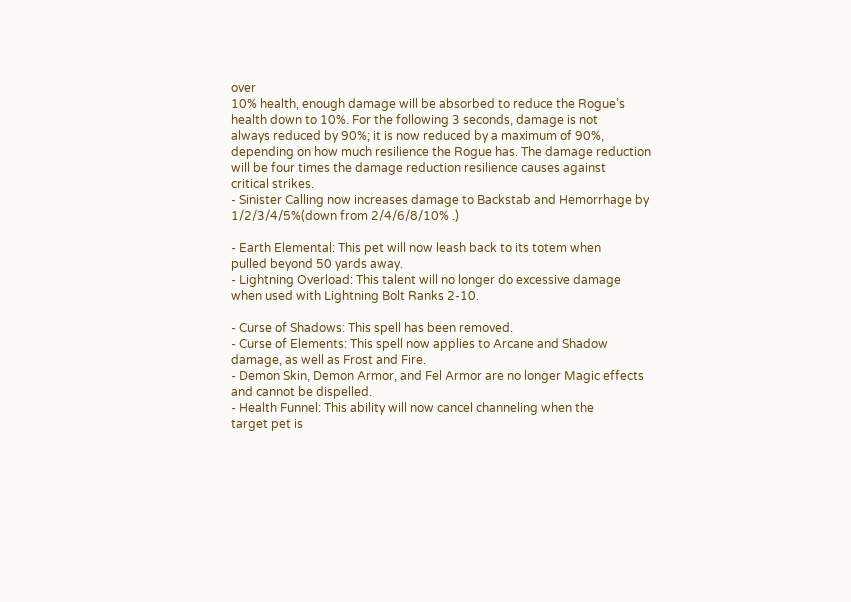over
10% health, enough damage will be absorbed to reduce the Rogue’s
health down to 10%. For the following 3 seconds, damage is not
always reduced by 90%; it is now reduced by a maximum of 90%,
depending on how much resilience the Rogue has. The damage reduction
will be four times the damage reduction resilience causes against
critical strikes.
- Sinister Calling now increases damage to Backstab and Hemorrhage by
1/2/3/4/5%(down from 2/4/6/8/10% .)

- Earth Elemental: This pet will now leash back to its totem when
pulled beyond 50 yards away.
- Lightning Overload: This talent will no longer do excessive damage
when used with Lightning Bolt Ranks 2-10.

- Curse of Shadows: This spell has been removed.
- Curse of Elements: This spell now applies to Arcane and Shadow
damage, as well as Frost and Fire.
- Demon Skin, Demon Armor, and Fel Armor are no longer Magic effects
and cannot be dispelled.
- Health Funnel: This ability will now cancel channeling when the
target pet is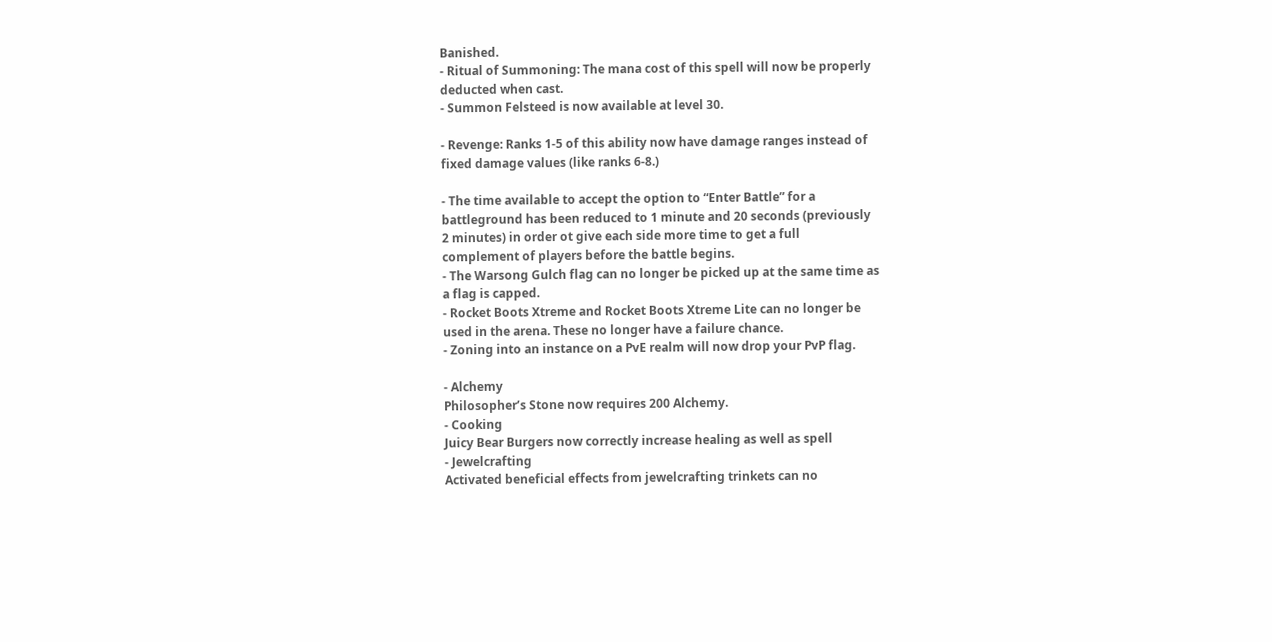Banished.
- Ritual of Summoning: The mana cost of this spell will now be properly
deducted when cast.
- Summon Felsteed is now available at level 30.

- Revenge: Ranks 1-5 of this ability now have damage ranges instead of
fixed damage values (like ranks 6-8.)

- The time available to accept the option to “Enter Battle” for a
battleground has been reduced to 1 minute and 20 seconds (previously
2 minutes) in order ot give each side more time to get a full
complement of players before the battle begins.
- The Warsong Gulch flag can no longer be picked up at the same time as
a flag is capped.
- Rocket Boots Xtreme and Rocket Boots Xtreme Lite can no longer be
used in the arena. These no longer have a failure chance.
- Zoning into an instance on a PvE realm will now drop your PvP flag.

- Alchemy
Philosopher’s Stone now requires 200 Alchemy.
- Cooking
Juicy Bear Burgers now correctly increase healing as well as spell
- Jewelcrafting
Activated beneficial effects from jewelcrafting trinkets can no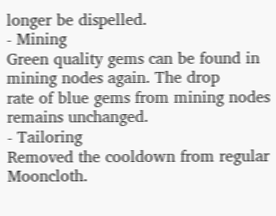longer be dispelled.
- Mining
Green quality gems can be found in mining nodes again. The drop
rate of blue gems from mining nodes remains unchanged.
- Tailoring
Removed the cooldown from regular Mooncloth.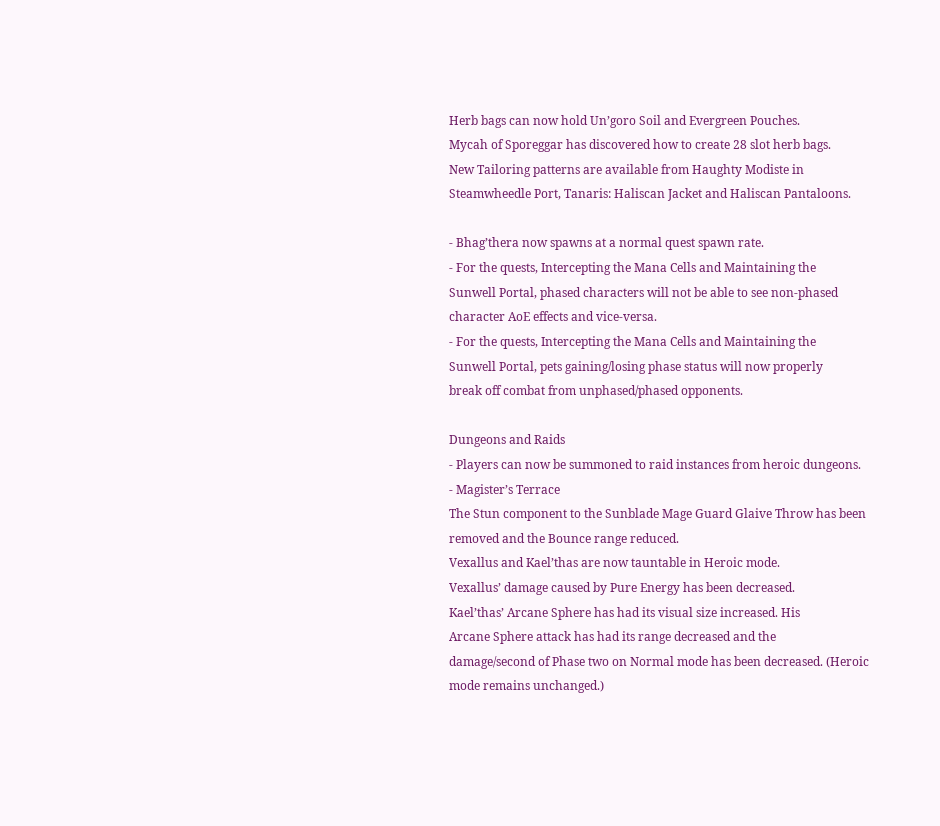Herb bags can now hold Un’goro Soil and Evergreen Pouches.
Mycah of Sporeggar has discovered how to create 28 slot herb bags.
New Tailoring patterns are available from Haughty Modiste in
Steamwheedle Port, Tanaris: Haliscan Jacket and Haliscan Pantaloons.

- Bhag’thera now spawns at a normal quest spawn rate.
- For the quests, Intercepting the Mana Cells and Maintaining the
Sunwell Portal, phased characters will not be able to see non-phased
character AoE effects and vice-versa.
- For the quests, Intercepting the Mana Cells and Maintaining the
Sunwell Portal, pets gaining/losing phase status will now properly
break off combat from unphased/phased opponents.

Dungeons and Raids
- Players can now be summoned to raid instances from heroic dungeons.
- Magister’s Terrace
The Stun component to the Sunblade Mage Guard Glaive Throw has been
removed and the Bounce range reduced.
Vexallus and Kael’thas are now tauntable in Heroic mode.
Vexallus’ damage caused by Pure Energy has been decreased.
Kael’thas’ Arcane Sphere has had its visual size increased. His
Arcane Sphere attack has had its range decreased and the
damage/second of Phase two on Normal mode has been decreased. (Heroic
mode remains unchanged.)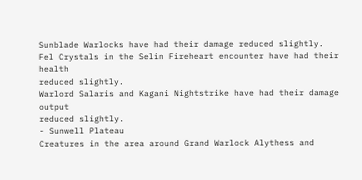Sunblade Warlocks have had their damage reduced slightly.
Fel Crystals in the Selin Fireheart encounter have had their health
reduced slightly.
Warlord Salaris and Kagani Nightstrike have had their damage output
reduced slightly.
- Sunwell Plateau
Creatures in the area around Grand Warlock Alythess and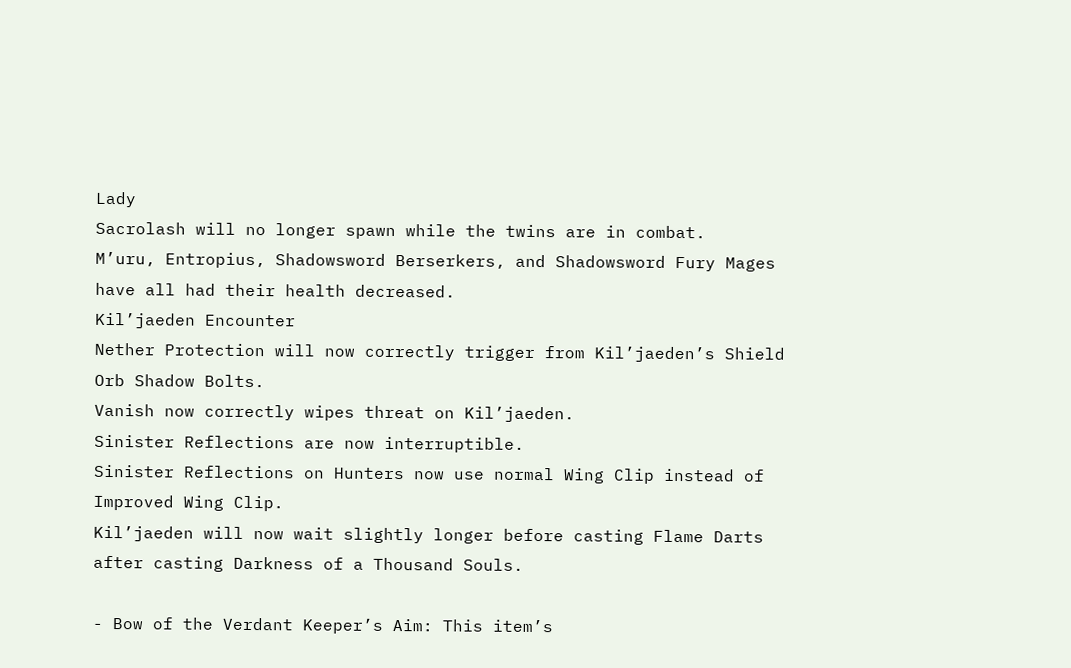Lady
Sacrolash will no longer spawn while the twins are in combat.
M’uru, Entropius, Shadowsword Berserkers, and Shadowsword Fury Mages
have all had their health decreased.
Kil’jaeden Encounter
Nether Protection will now correctly trigger from Kil’jaeden’s Shield
Orb Shadow Bolts.
Vanish now correctly wipes threat on Kil’jaeden.
Sinister Reflections are now interruptible.
Sinister Reflections on Hunters now use normal Wing Clip instead of
Improved Wing Clip.
Kil’jaeden will now wait slightly longer before casting Flame Darts
after casting Darkness of a Thousand Souls.

- Bow of the Verdant Keeper’s Aim: This item’s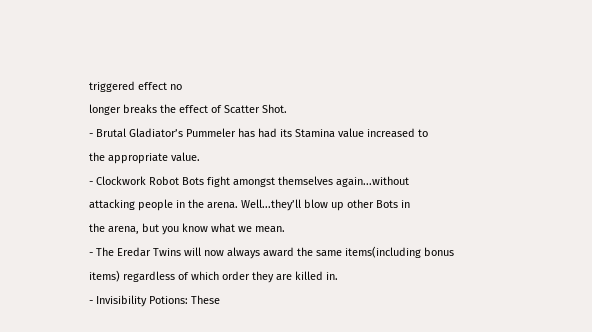triggered effect no
longer breaks the effect of Scatter Shot.
- Brutal Gladiator’s Pummeler has had its Stamina value increased to
the appropriate value.
- Clockwork Robot Bots fight amongst themselves again...without
attacking people in the arena. Well...they’ll blow up other Bots in
the arena, but you know what we mean.
- The Eredar Twins will now always award the same items(including bonus
items) regardless of which order they are killed in.
- Invisibility Potions: These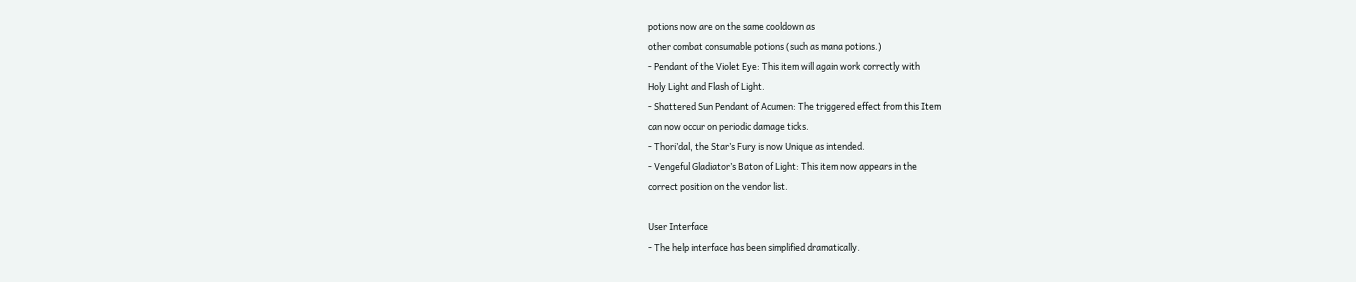potions now are on the same cooldown as
other combat consumable potions (such as mana potions.)
- Pendant of the Violet Eye: This item will again work correctly with
Holy Light and Flash of Light.
- Shattered Sun Pendant of Acumen: The triggered effect from this Item
can now occur on periodic damage ticks.
- Thori’dal, the Star’s Fury is now Unique as intended.
- Vengeful Gladiator’s Baton of Light: This item now appears in the
correct position on the vendor list.

User Interface
- The help interface has been simplified dramatically.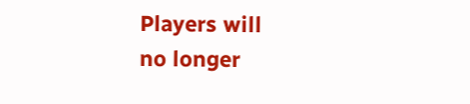Players will
no longer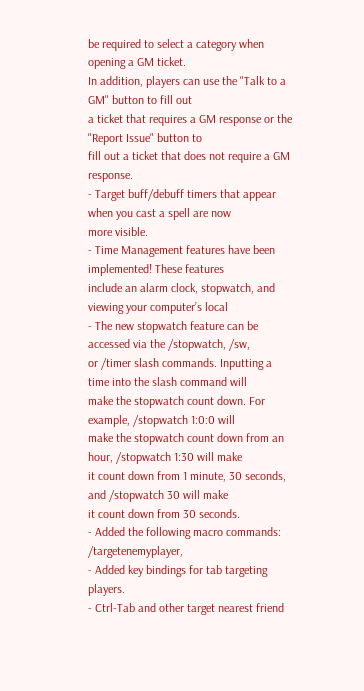be required to select a category when opening a GM ticket.
In addition, players can use the "Talk to a GM" button to fill out
a ticket that requires a GM response or the "Report Issue" button to
fill out a ticket that does not require a GM response.
- Target buff/debuff timers that appear when you cast a spell are now
more visible.
- Time Management features have been implemented! These features
include an alarm clock, stopwatch, and viewing your computer’s local
- The new stopwatch feature can be accessed via the /stopwatch, /sw,
or /timer slash commands. Inputting a time into the slash command will
make the stopwatch count down. For example, /stopwatch 1:0:0 will
make the stopwatch count down from an hour, /stopwatch 1:30 will make
it count down from 1 minute, 30 seconds, and /stopwatch 30 will make
it count down from 30 seconds.
- Added the following macro commands: /targetenemyplayer,
- Added key bindings for tab targeting players.
- Ctrl-Tab and other target nearest friend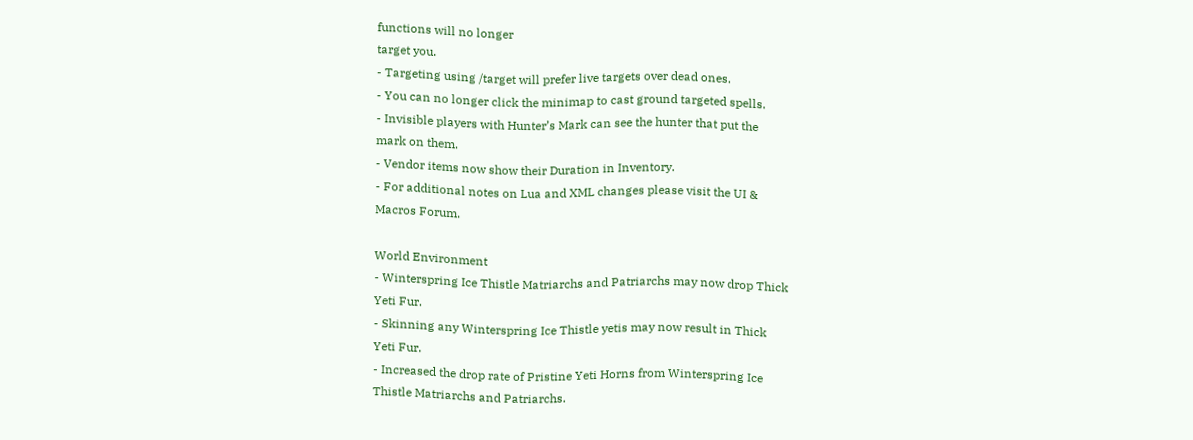functions will no longer
target you.
- Targeting using /target will prefer live targets over dead ones.
- You can no longer click the minimap to cast ground targeted spells.
- Invisible players with Hunter’s Mark can see the hunter that put the
mark on them.
- Vendor items now show their Duration in Inventory.
- For additional notes on Lua and XML changes please visit the UI &
Macros Forum.

World Environment
- Winterspring Ice Thistle Matriarchs and Patriarchs may now drop Thick
Yeti Fur.
- Skinning any Winterspring Ice Thistle yetis may now result in Thick
Yeti Fur.
- Increased the drop rate of Pristine Yeti Horns from Winterspring Ice
Thistle Matriarchs and Patriarchs.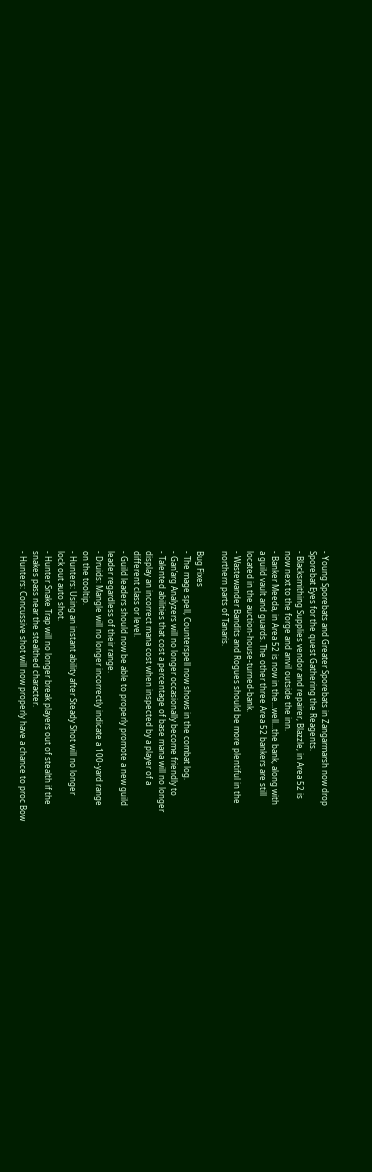- Young Sporebats and Greater Sporebats in Zangarmarsh now drop
Sporebat Eyes for the quest Gathering the Reagents.
- Blacksmithing Supplies vendor and repairer, Blazzle, in Area 52 is
now next to the forge and anvil outside the inn.
- Banker Meeda, in Area 52 is now in the...well...the bank, along with
a guild vault and guards. The other three Area 52 bankers are still
located in the auction-house-turned-bank.
- Wastewander Bandits and Rogues should be more plentiful in the
northern parts of Tanaris.

Bug Fixes
- The mage spell, Counterspell now shows in the combat log.
- Gan’arg Analyzers will no longer occasionally become friendly to
- Talented abilities that cost a percentage of base mana will no longer
display an incorrect mana cost when inspected by a player of a
different class or level.
- Guild leaders should now be able to properly promote a new guild
leader regardless of their range.
- Druids: Mangle will no longer incorrectly indicate a 100-yard range
on the tooltip.
- Hunters: Using an instant ability after Steady Shot will no longer
lock out auto shot.
- Hunter Snake Trap will no longer break players out of stealth if the
snakes pass near the stealthed character.
- Hunters: Concussive shot will now properly have a chance to proc Bow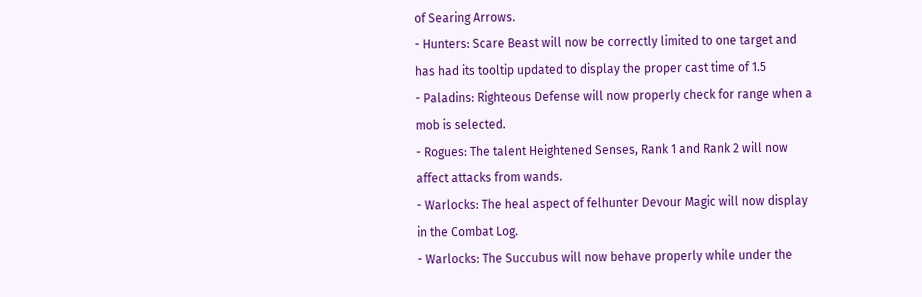of Searing Arrows.
- Hunters: Scare Beast will now be correctly limited to one target and
has had its tooltip updated to display the proper cast time of 1.5
- Paladins: Righteous Defense will now properly check for range when a
mob is selected.
- Rogues: The talent Heightened Senses, Rank 1 and Rank 2 will now
affect attacks from wands.
- Warlocks: The heal aspect of felhunter Devour Magic will now display
in the Combat Log.
- Warlocks: The Succubus will now behave properly while under the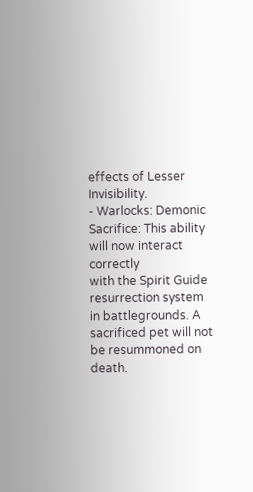effects of Lesser Invisibility.
- Warlocks: Demonic Sacrifice: This ability will now interact correctly
with the Spirit Guide resurrection system in battlegrounds. A
sacrificed pet will not be resummoned on death.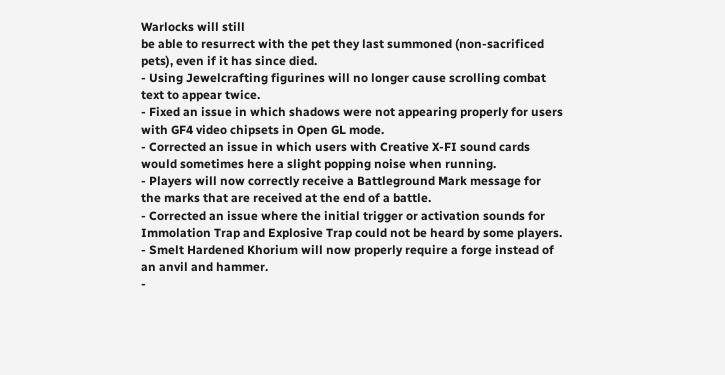Warlocks will still
be able to resurrect with the pet they last summoned (non-sacrificed
pets), even if it has since died.
- Using Jewelcrafting figurines will no longer cause scrolling combat
text to appear twice.
- Fixed an issue in which shadows were not appearing properly for users
with GF4 video chipsets in Open GL mode.
- Corrected an issue in which users with Creative X-FI sound cards
would sometimes here a slight popping noise when running.
- Players will now correctly receive a Battleground Mark message for
the marks that are received at the end of a battle.
- Corrected an issue where the initial trigger or activation sounds for
Immolation Trap and Explosive Trap could not be heard by some players.
- Smelt Hardened Khorium will now properly require a forge instead of
an anvil and hammer.
-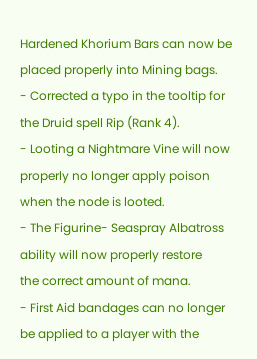Hardened Khorium Bars can now be placed properly into Mining bags.
- Corrected a typo in the tooltip for the Druid spell Rip (Rank 4).
- Looting a Nightmare Vine will now properly no longer apply poison
when the node is looted.
- The Figurine- Seaspray Albatross ability will now properly restore
the correct amount of mana.
- First Aid bandages can no longer be applied to a player with the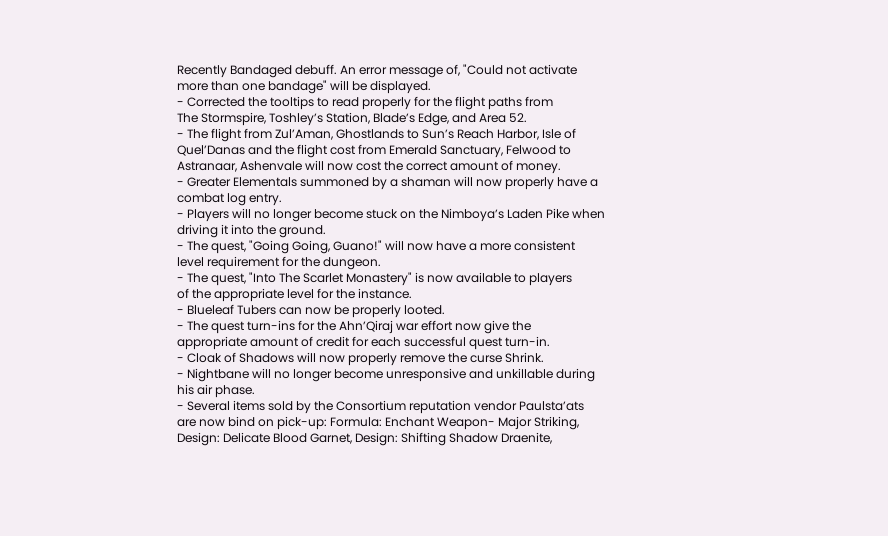Recently Bandaged debuff. An error message of, "Could not activate
more than one bandage" will be displayed.
- Corrected the tooltips to read properly for the flight paths from
The Stormspire, Toshley’s Station, Blade’s Edge, and Area 52.
- The flight from Zul’Aman, Ghostlands to Sun’s Reach Harbor, Isle of
Quel’Danas and the flight cost from Emerald Sanctuary, Felwood to
Astranaar, Ashenvale will now cost the correct amount of money.
- Greater Elementals summoned by a shaman will now properly have a
combat log entry.
- Players will no longer become stuck on the Nimboya’s Laden Pike when
driving it into the ground.
- The quest, "Going Going, Guano!" will now have a more consistent
level requirement for the dungeon.
- The quest, "Into The Scarlet Monastery" is now available to players
of the appropriate level for the instance.
- Blueleaf Tubers can now be properly looted.
- The quest turn-ins for the Ahn’Qiraj war effort now give the
appropriate amount of credit for each successful quest turn-in.
- Cloak of Shadows will now properly remove the curse Shrink.
- Nightbane will no longer become unresponsive and unkillable during
his air phase.
- Several items sold by the Consortium reputation vendor Paulsta’ats
are now bind on pick-up: Formula: Enchant Weapon- Major Striking,
Design: Delicate Blood Garnet, Design: Shifting Shadow Draenite,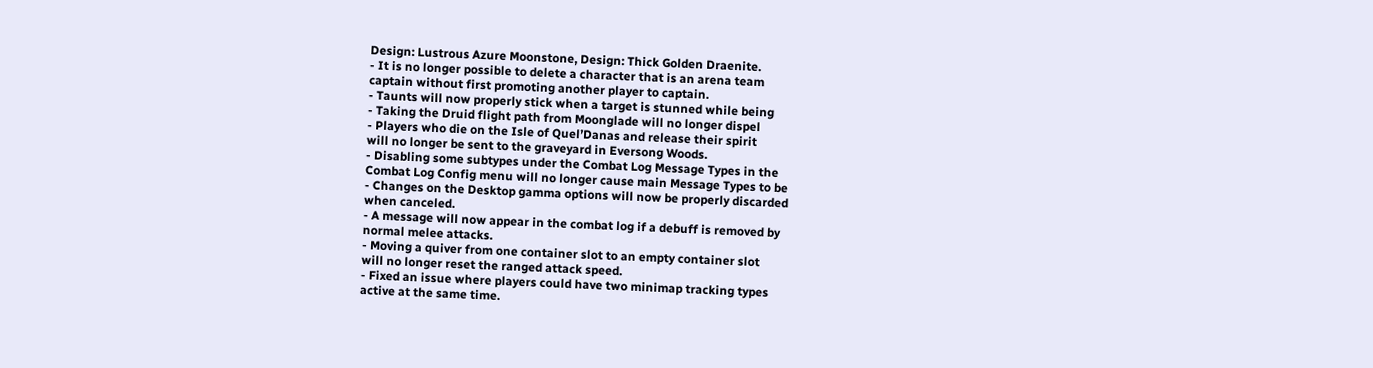Design: Lustrous Azure Moonstone, Design: Thick Golden Draenite.
- It is no longer possible to delete a character that is an arena team
captain without first promoting another player to captain.
- Taunts will now properly stick when a target is stunned while being
- Taking the Druid flight path from Moonglade will no longer dispel
- Players who die on the Isle of Quel’Danas and release their spirit
will no longer be sent to the graveyard in Eversong Woods.
- Disabling some subtypes under the Combat Log Message Types in the
Combat Log Config menu will no longer cause main Message Types to be
- Changes on the Desktop gamma options will now be properly discarded
when canceled.
- A message will now appear in the combat log if a debuff is removed by
normal melee attacks.
- Moving a quiver from one container slot to an empty container slot
will no longer reset the ranged attack speed.
- Fixed an issue where players could have two minimap tracking types
active at the same time.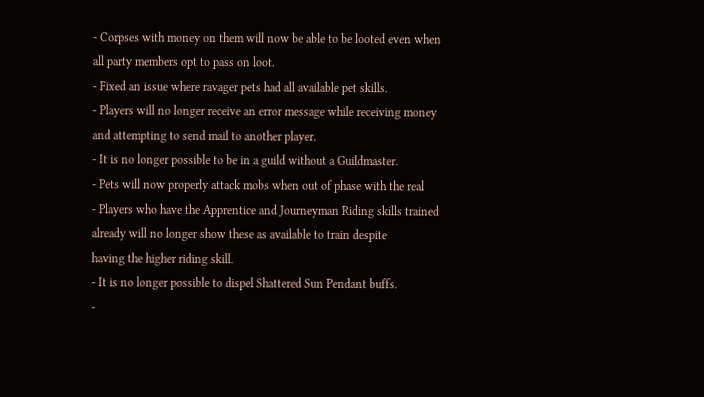- Corpses with money on them will now be able to be looted even when
all party members opt to pass on loot.
- Fixed an issue where ravager pets had all available pet skills.
- Players will no longer receive an error message while receiving money
and attempting to send mail to another player.
- It is no longer possible to be in a guild without a Guildmaster.
- Pets will now properly attack mobs when out of phase with the real
- Players who have the Apprentice and Journeyman Riding skills trained
already will no longer show these as available to train despite
having the higher riding skill.
- It is no longer possible to dispel Shattered Sun Pendant buffs.
-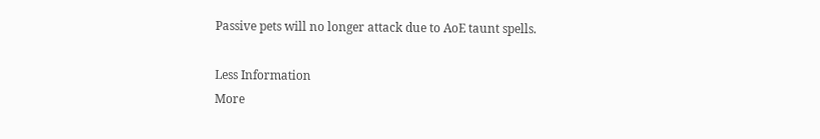Passive pets will no longer attack due to AoE taunt spells.

Less Information
More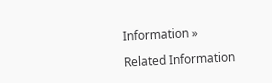Information »

Related Information